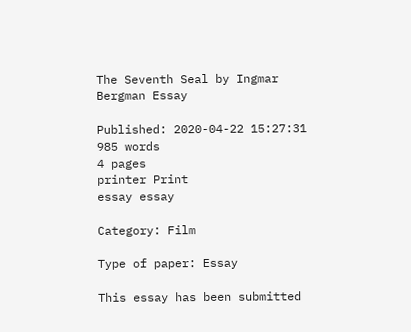The Seventh Seal by Ingmar Bergman Essay

Published: 2020-04-22 15:27:31
985 words
4 pages
printer Print
essay essay

Category: Film

Type of paper: Essay

This essay has been submitted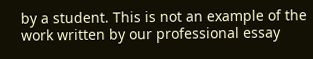by a student. This is not an example of the work written by our professional essay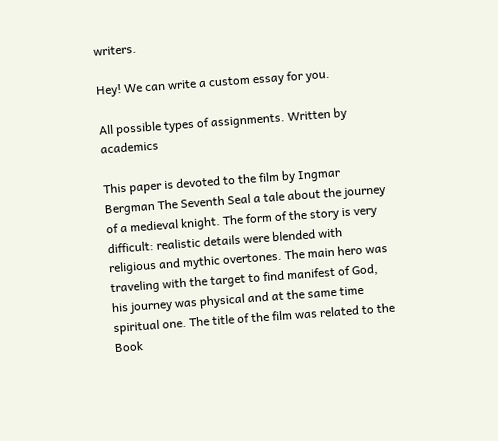writers.

Hey! We can write a custom essay for you.

All possible types of assignments. Written by academics

This paper is devoted to the film by Ingmar Bergman The Seventh Seal a tale about the journey of a medieval knight. The form of the story is very difficult: realistic details were blended with religious and mythic overtones. The main hero was traveling with the target to find manifest of God, his journey was physical and at the same time spiritual one. The title of the film was related to the Book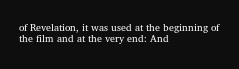of Revelation, it was used at the beginning of the film and at the very end: And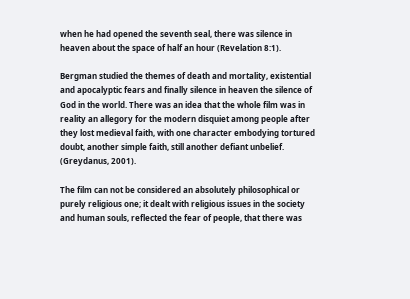when he had opened the seventh seal, there was silence in heaven about the space of half an hour (Revelation 8:1).

Bergman studied the themes of death and mortality, existential and apocalyptic fears and finally silence in heaven the silence of God in the world. There was an idea that the whole film was in reality an allegory for the modern disquiet among people after they lost medieval faith, with one character embodying tortured doubt, another simple faith, still another defiant unbelief. (Greydanus, 2001).

The film can not be considered an absolutely philosophical or purely religious one; it dealt with religious issues in the society and human souls, reflected the fear of people, that there was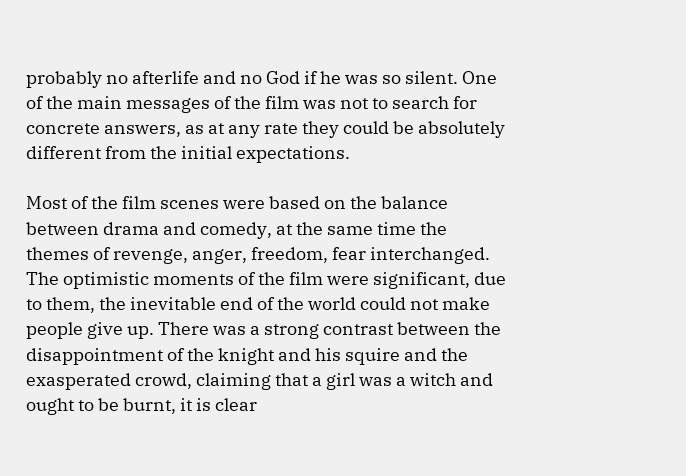probably no afterlife and no God if he was so silent. One of the main messages of the film was not to search for concrete answers, as at any rate they could be absolutely different from the initial expectations.

Most of the film scenes were based on the balance between drama and comedy, at the same time the themes of revenge, anger, freedom, fear interchanged. The optimistic moments of the film were significant, due to them, the inevitable end of the world could not make people give up. There was a strong contrast between the disappointment of the knight and his squire and the exasperated crowd, claiming that a girl was a witch and ought to be burnt, it is clear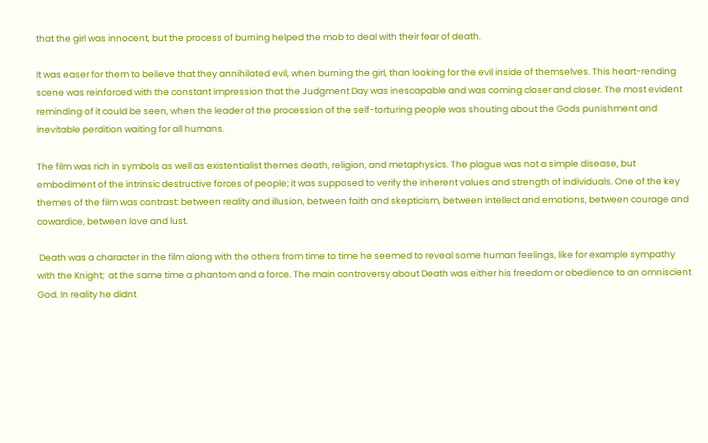that the girl was innocent, but the process of burning helped the mob to deal with their fear of death.

It was easer for them to believe that they annihilated evil, when burning the girl, than looking for the evil inside of themselves. This heart-rending scene was reinforced with the constant impression that the Judgment Day was inescapable and was coming closer and closer. The most evident reminding of it could be seen, when the leader of the procession of the self-torturing people was shouting about the Gods punishment and inevitable perdition waiting for all humans.

The film was rich in symbols as well as existentialist themes death, religion, and metaphysics. The plague was not a simple disease, but embodiment of the intrinsic destructive forces of people; it was supposed to verify the inherent values and strength of individuals. One of the key themes of the film was contrast: between reality and illusion, between faith and skepticism, between intellect and emotions, between courage and cowardice, between love and lust.

 Death was a character in the film along with the others from time to time he seemed to reveal some human feelings, like for example sympathy with the Knight;  at the same time a phantom and a force. The main controversy about Death was either his freedom or obedience to an omniscient God. In reality he didnt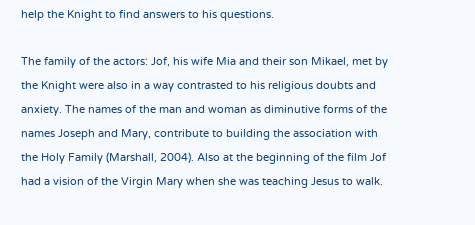help the Knight to find answers to his questions.

The family of the actors: Jof, his wife Mia and their son Mikael, met by the Knight were also in a way contrasted to his religious doubts and anxiety. The names of the man and woman as diminutive forms of the names Joseph and Mary, contribute to building the association with the Holy Family (Marshall, 2004). Also at the beginning of the film Jof had a vision of the Virgin Mary when she was teaching Jesus to walk.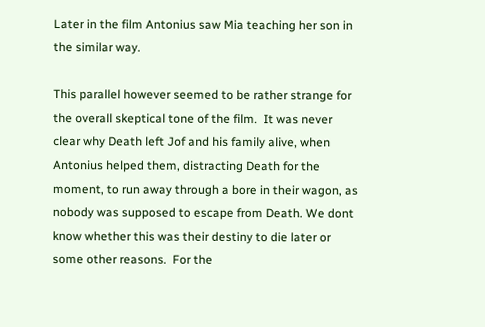Later in the film Antonius saw Mia teaching her son in the similar way.

This parallel however seemed to be rather strange for the overall skeptical tone of the film.  It was never clear why Death left Jof and his family alive, when Antonius helped them, distracting Death for the moment, to run away through a bore in their wagon, as nobody was supposed to escape from Death. We dont know whether this was their destiny to die later or some other reasons.  For the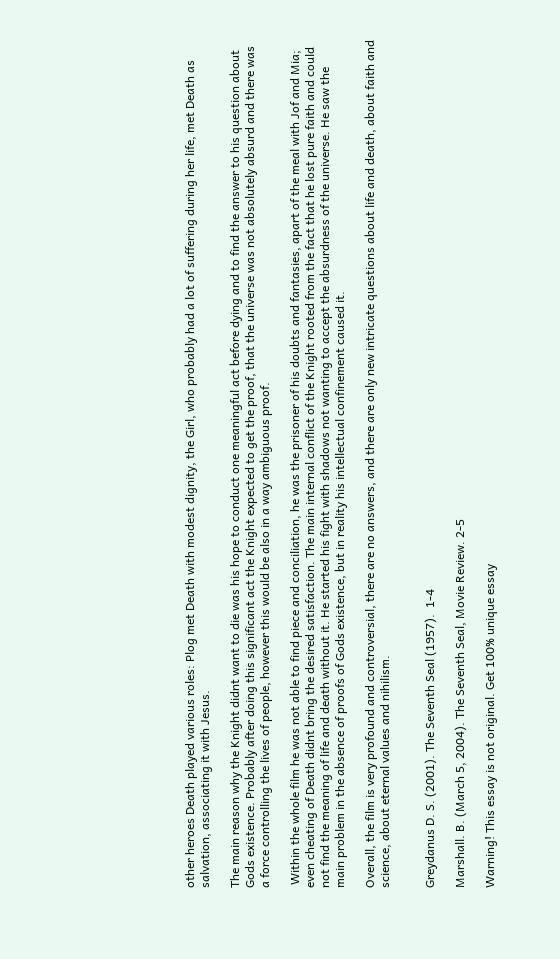other heroes Death played various roles: Plog met Death with modest dignity, the Girl, who probably had a lot of suffering during her life, met Death as salvation, associating it with Jesus.

The main reason why the Knight didnt want to die was his hope to conduct one meaningful act before dying and to find the answer to his question about Gods existence. Probably after doing this significant act the Knight expected to get the proof, that the universe was not absolutely absurd and there was a force controlling the lives of people, however this would be also in a way ambiguous proof.

 Within the whole film he was not able to find piece and conciliation, he was the prisoner of his doubts and fantasies, apart of the meal with Jof and Mia; even cheating of Death didnt bring the desired satisfaction. The main internal conflict of the Knight rooted from the fact that he lost pure faith and could not find the meaning of life and death without it. He started his fight with shadows not wanting to accept the absurdness of the universe. He saw the main problem in the absence of proofs of Gods existence, but in reality his intellectual confinement caused it.

Overall, the film is very profound and controversial, there are no answers, and there are only new intricate questions about life and death, about faith and science, about eternal values and nihilism.


Greydanus D. S. (2001). The Seventh Seal (1957).  1-4

Marshall. B. (March 5, 2004). The Seventh Seal, Movie Review. 2-5

Warning! This essay is not original. Get 100% unique essay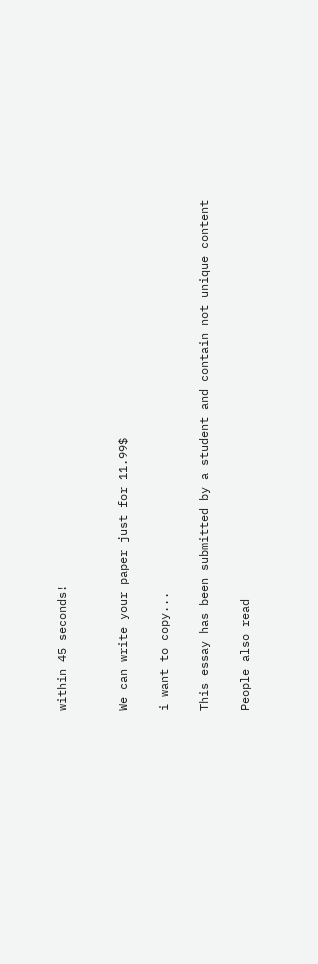within 45 seconds!


We can write your paper just for 11.99$

i want to copy...

This essay has been submitted by a student and contain not unique content

People also read